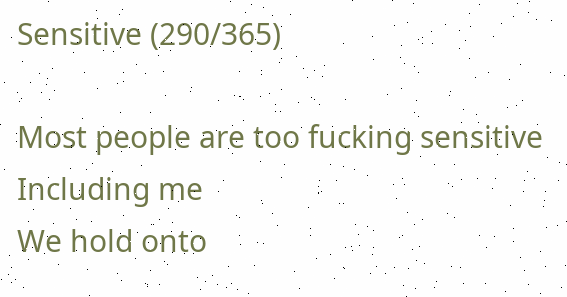Sensitive (290/365)

Most people are too fucking sensitive
Including me
We hold onto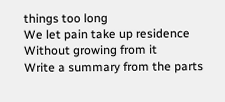things too long
We let pain take up residence
Without growing from it
Write a summary from the parts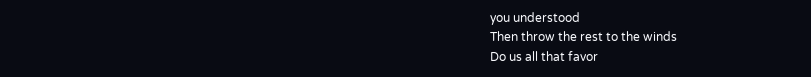you understood
Then throw the rest to the winds
Do us all that favor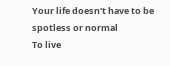Your life doesn't have to be spotless or normal
To live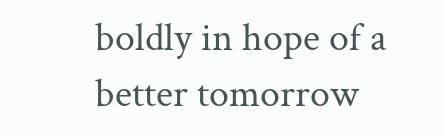boldly in hope of a better tomorrow